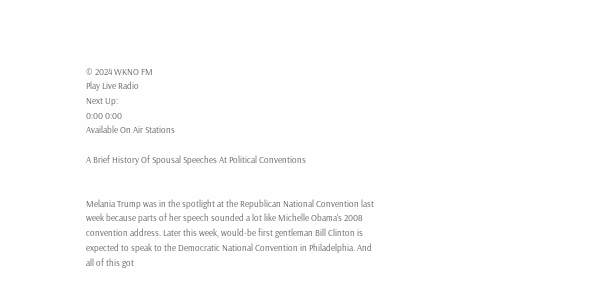© 2024 WKNO FM
Play Live Radio
Next Up:
0:00 0:00
Available On Air Stations

A Brief History Of Spousal Speeches At Political Conventions


Melania Trump was in the spotlight at the Republican National Convention last week because parts of her speech sounded a lot like Michelle Obama's 2008 convention address. Later this week, would-be first gentleman Bill Clinton is expected to speak to the Democratic National Convention in Philadelphia. And all of this got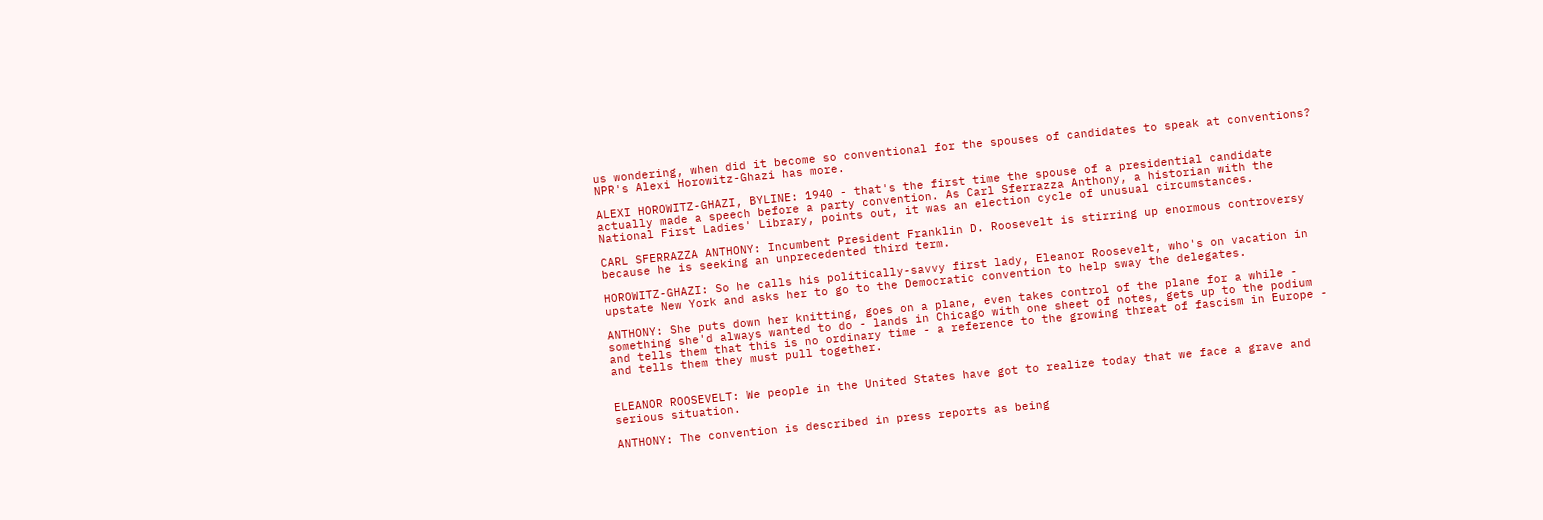us wondering, when did it become so conventional for the spouses of candidates to speak at conventions? NPR's Alexi Horowitz-Ghazi has more.

ALEXI HOROWITZ-GHAZI, BYLINE: 1940 - that's the first time the spouse of a presidential candidate actually made a speech before a party convention. As Carl Sferrazza Anthony, a historian with the National First Ladies' Library, points out, it was an election cycle of unusual circumstances.

CARL SFERRAZZA ANTHONY: Incumbent President Franklin D. Roosevelt is stirring up enormous controversy because he is seeking an unprecedented third term.

HOROWITZ-GHAZI: So he calls his politically-savvy first lady, Eleanor Roosevelt, who's on vacation in upstate New York and asks her to go to the Democratic convention to help sway the delegates.

ANTHONY: She puts down her knitting, goes on a plane, even takes control of the plane for a while - something she'd always wanted to do - lands in Chicago with one sheet of notes, gets up to the podium and tells them that this is no ordinary time - a reference to the growing threat of fascism in Europe - and tells them they must pull together.


ELEANOR ROOSEVELT: We people in the United States have got to realize today that we face a grave and serious situation.

ANTHONY: The convention is described in press reports as being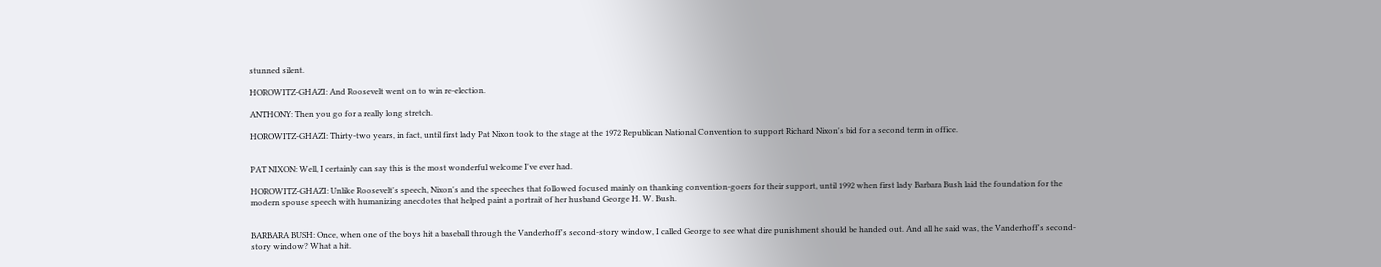stunned silent.

HOROWITZ-GHAZI: And Roosevelt went on to win re-election.

ANTHONY: Then you go for a really long stretch.

HOROWITZ-GHAZI: Thirty-two years, in fact, until first lady Pat Nixon took to the stage at the 1972 Republican National Convention to support Richard Nixon's bid for a second term in office.


PAT NIXON: Well, I certainly can say this is the most wonderful welcome I've ever had.

HOROWITZ-GHAZI: Unlike Roosevelt's speech, Nixon's and the speeches that followed focused mainly on thanking convention-goers for their support, until 1992 when first lady Barbara Bush laid the foundation for the modern spouse speech with humanizing anecdotes that helped paint a portrait of her husband George H. W. Bush.


BARBARA BUSH: Once, when one of the boys hit a baseball through the Vanderhoff's second-story window, I called George to see what dire punishment should be handed out. And all he said was, the Vanderhoff's second-story window? What a hit.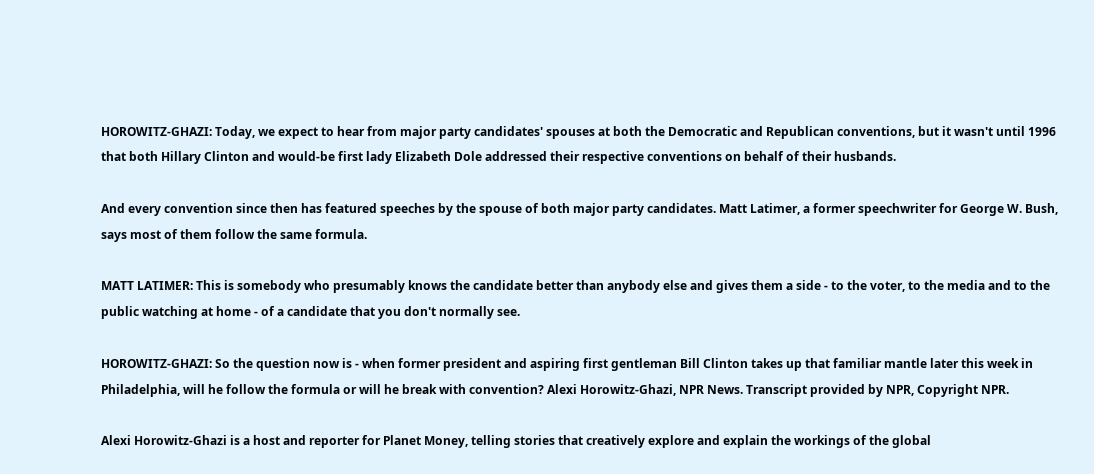HOROWITZ-GHAZI: Today, we expect to hear from major party candidates' spouses at both the Democratic and Republican conventions, but it wasn't until 1996 that both Hillary Clinton and would-be first lady Elizabeth Dole addressed their respective conventions on behalf of their husbands.

And every convention since then has featured speeches by the spouse of both major party candidates. Matt Latimer, a former speechwriter for George W. Bush, says most of them follow the same formula.

MATT LATIMER: This is somebody who presumably knows the candidate better than anybody else and gives them a side - to the voter, to the media and to the public watching at home - of a candidate that you don't normally see.

HOROWITZ-GHAZI: So the question now is - when former president and aspiring first gentleman Bill Clinton takes up that familiar mantle later this week in Philadelphia, will he follow the formula or will he break with convention? Alexi Horowitz-Ghazi, NPR News. Transcript provided by NPR, Copyright NPR.

Alexi Horowitz-Ghazi is a host and reporter for Planet Money, telling stories that creatively explore and explain the workings of the global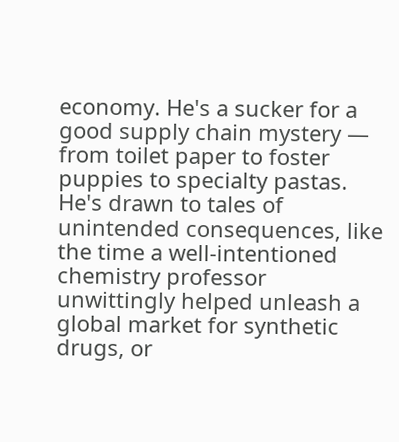economy. He's a sucker for a good supply chain mystery — from toilet paper to foster puppies to specialty pastas. He's drawn to tales of unintended consequences, like the time a well-intentioned chemistry professor unwittingly helped unleash a global market for synthetic drugs, or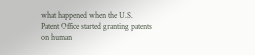what happened when the U.S. Patent Office started granting patents on human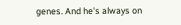genes. And he's always on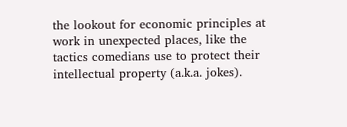the lookout for economic principles at work in unexpected places, like the tactics comedians use to protect their intellectual property (a.k.a. jokes).